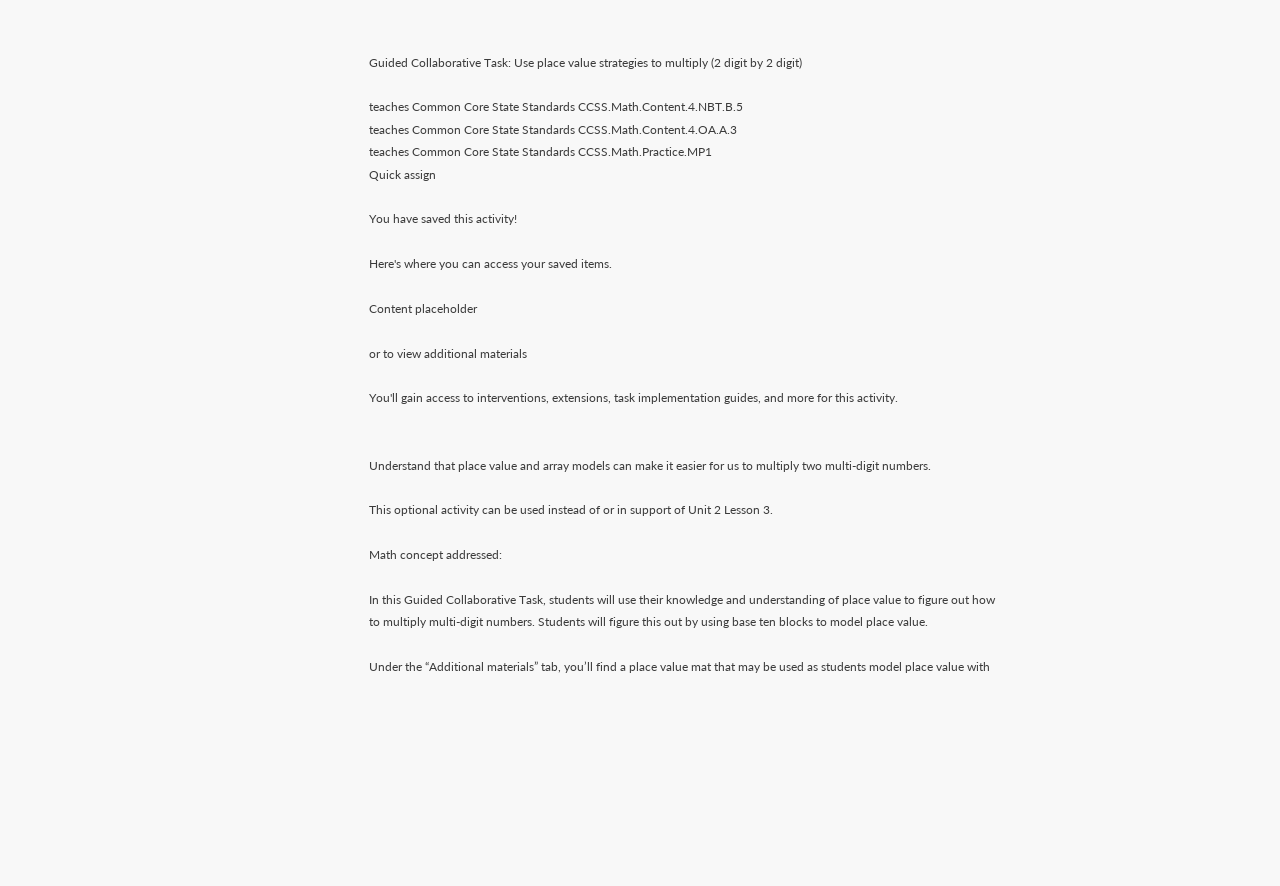Guided Collaborative Task: Use place value strategies to multiply (2 digit by 2 digit)

teaches Common Core State Standards CCSS.Math.Content.4.NBT.B.5
teaches Common Core State Standards CCSS.Math.Content.4.OA.A.3
teaches Common Core State Standards CCSS.Math.Practice.MP1
Quick assign

You have saved this activity!

Here's where you can access your saved items.

Content placeholder

or to view additional materials

You'll gain access to interventions, extensions, task implementation guides, and more for this activity.


Understand that place value and array models can make it easier for us to multiply two multi-digit numbers.

This optional activity can be used instead of or in support of Unit 2 Lesson 3.

Math concept addressed:

In this Guided Collaborative Task, students will use their knowledge and understanding of place value to figure out how to multiply multi-digit numbers. Students will figure this out by using base ten blocks to model place value.

Under the “Additional materials” tab, you’ll find a place value mat that may be used as students model place value with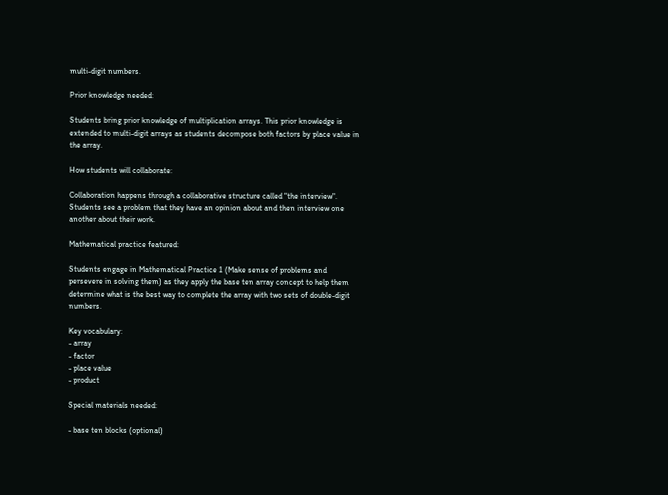multi-digit numbers.

Prior knowledge needed:

Students bring prior knowledge of multiplication arrays. This prior knowledge is extended to multi-digit arrays as students decompose both factors by place value in the array.

How students will collaborate:

Collaboration happens through a collaborative structure called "the interview". Students see a problem that they have an opinion about and then interview one another about their work.

Mathematical practice featured:

Students engage in Mathematical Practice 1 (Make sense of problems and persevere in solving them) as they apply the base ten array concept to help them determine what is the best way to complete the array with two sets of double-digit numbers.

Key vocabulary:
- array
- factor
- place value
- product

Special materials needed:

- base ten blocks (optional)